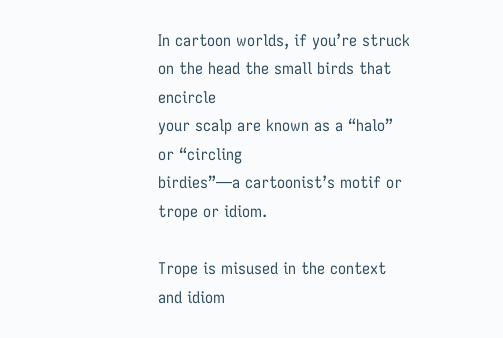In cartoon worlds, if you’re struck
on the head the small birds that encircle
your scalp are known as a “halo” or “circling
birdies”—a cartoonist’s motif or trope or idiom.

Trope is misused in the context and idiom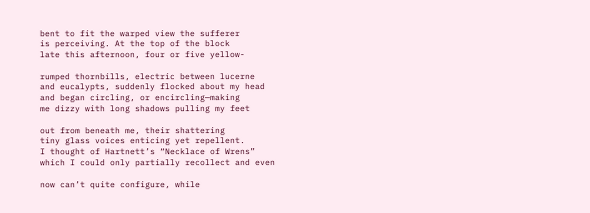bent to fit the warped view the sufferer
is perceiving. At the top of the block
late this afternoon, four or five yellow-

rumped thornbills, electric between lucerne
and eucalypts, suddenly flocked about my head
and began circling, or encircling—making
me dizzy with long shadows pulling my feet

out from beneath me, their shattering
tiny glass voices enticing yet repellent.
I thought of Hartnett’s “Necklace of Wrens”
which I could only partially recollect and even

now can’t quite configure, while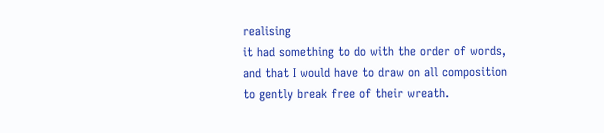realising
it had something to do with the order of words,
and that I would have to draw on all composition
to gently break free of their wreath.